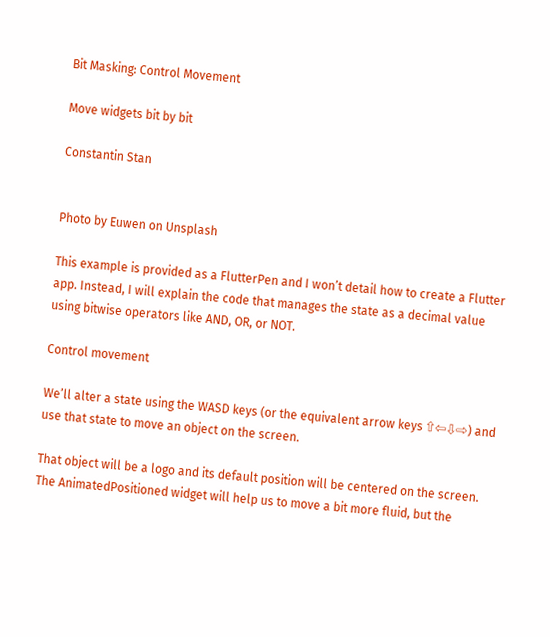Bit Masking: Control Movement

Move widgets bit by bit

Constantin Stan


Photo by Euwen on Unsplash

This example is provided as a FlutterPen and I won’t detail how to create a Flutter app. Instead, I will explain the code that manages the state as a decimal value using bitwise operators like AND, OR, or NOT.

Control movement

We’ll alter a state using the WASD keys (or the equivalent arrow keys ⇧⇦⇩⇨) and use that state to move an object on the screen.

That object will be a logo and its default position will be centered on the screen. The AnimatedPositioned widget will help us to move a bit more fluid, but the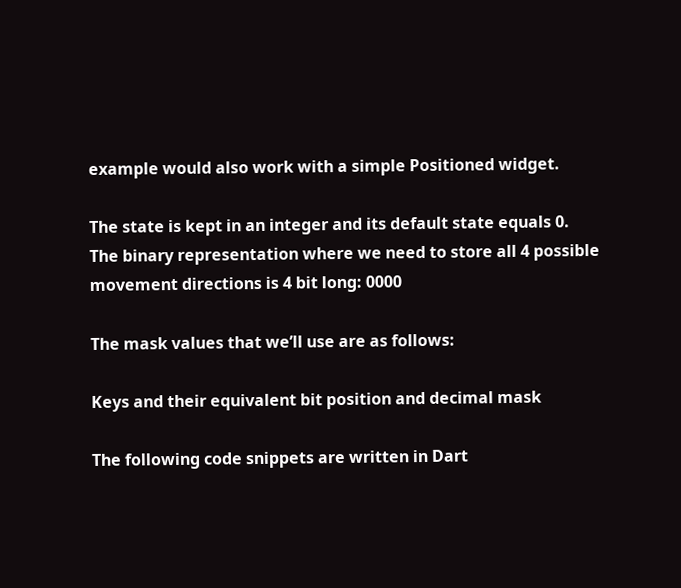example would also work with a simple Positioned widget.

The state is kept in an integer and its default state equals 0. The binary representation where we need to store all 4 possible movement directions is 4 bit long: 0000

The mask values that we’ll use are as follows:

Keys and their equivalent bit position and decimal mask

The following code snippets are written in Dart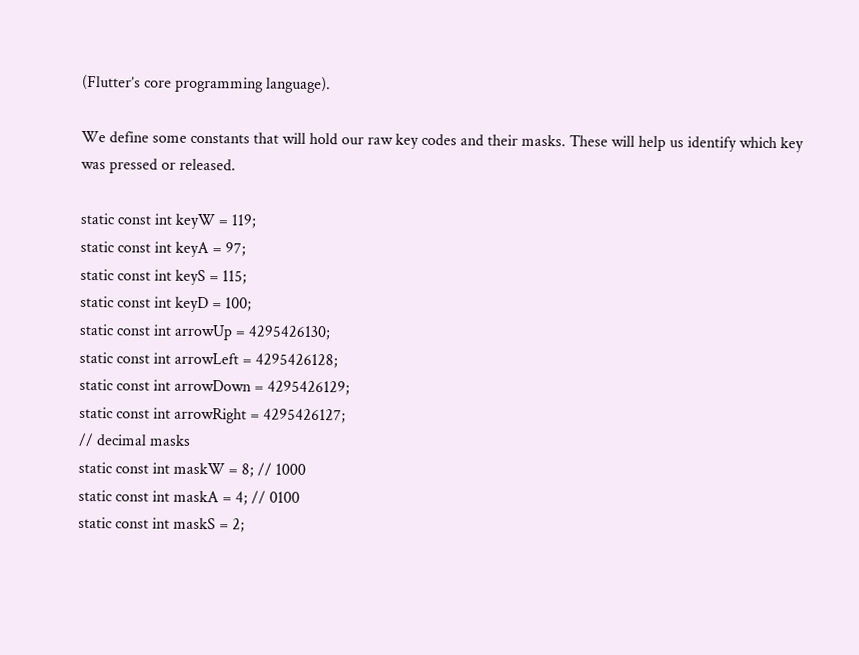(Flutter’s core programming language).

We define some constants that will hold our raw key codes and their masks. These will help us identify which key was pressed or released.

static const int keyW = 119;
static const int keyA = 97;
static const int keyS = 115;
static const int keyD = 100;
static const int arrowUp = 4295426130;
static const int arrowLeft = 4295426128;
static const int arrowDown = 4295426129;
static const int arrowRight = 4295426127;
// decimal masks
static const int maskW = 8; // 1000
static const int maskA = 4; // 0100
static const int maskS = 2;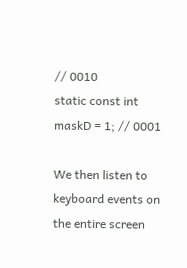// 0010
static const int maskD = 1; // 0001

We then listen to keyboard events on the entire screen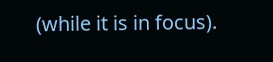(while it is in focus).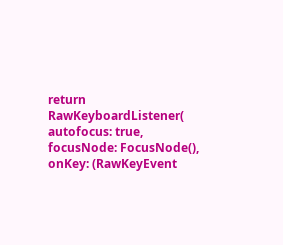return RawKeyboardListener(
autofocus: true,
focusNode: FocusNode(),
onKey: (RawKeyEvent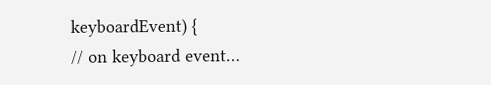keyboardEvent) {
// on keyboard event…